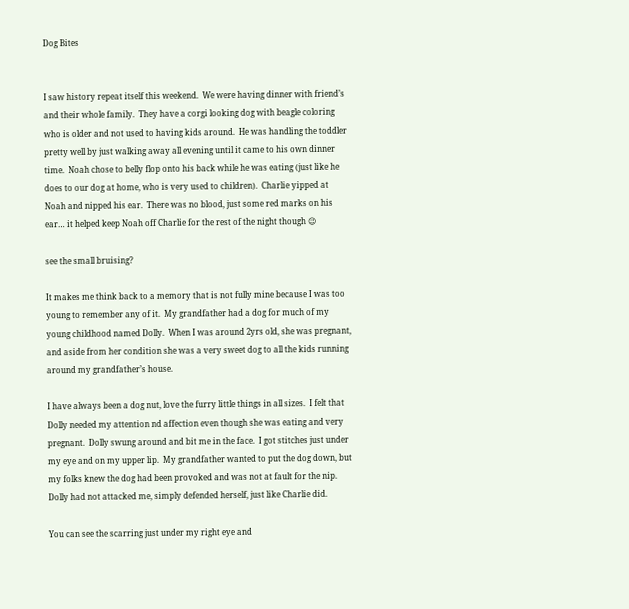Dog Bites


I saw history repeat itself this weekend.  We were having dinner with friend’s and their whole family.  They have a corgi looking dog with beagle coloring who is older and not used to having kids around.  He was handling the toddler pretty well by just walking away all evening until it came to his own dinner time.  Noah chose to belly flop onto his back while he was eating (just like he does to our dog at home, who is very used to children).  Charlie yipped at Noah and nipped his ear.  There was no blood, just some red marks on his ear… it helped keep Noah off Charlie for the rest of the night though 😉

see the small bruising?

It makes me think back to a memory that is not fully mine because I was too young to remember any of it.  My grandfather had a dog for much of my young childhood named Dolly.  When I was around 2yrs old, she was pregnant, and aside from her condition she was a very sweet dog to all the kids running around my grandfather’s house.

I have always been a dog nut, love the furry little things in all sizes.  I felt that Dolly needed my attention nd affection even though she was eating and very pregnant.  Dolly swung around and bit me in the face.  I got stitches just under my eye and on my upper lip.  My grandfather wanted to put the dog down, but my folks knew the dog had been provoked and was not at fault for the nip.  Dolly had not attacked me, simply defended herself, just like Charlie did.

You can see the scarring just under my right eye and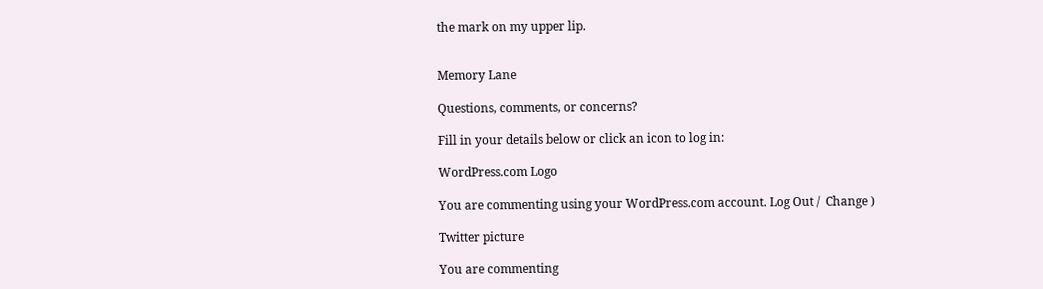the mark on my upper lip.


Memory Lane

Questions, comments, or concerns?

Fill in your details below or click an icon to log in:

WordPress.com Logo

You are commenting using your WordPress.com account. Log Out /  Change )

Twitter picture

You are commenting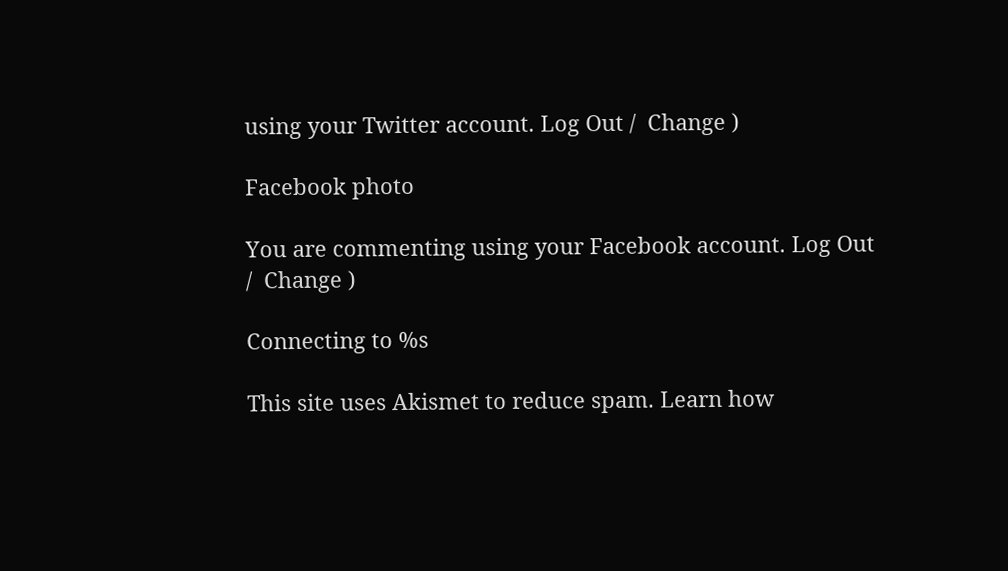using your Twitter account. Log Out /  Change )

Facebook photo

You are commenting using your Facebook account. Log Out /  Change )

Connecting to %s

This site uses Akismet to reduce spam. Learn how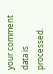your comment data is processed.